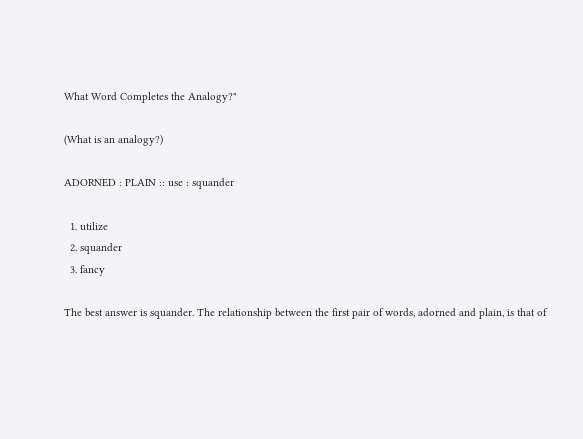What Word Completes the Analogy?"

(What is an analogy?)

ADORNED : PLAIN :: use : squander

  1. utilize
  2. squander
  3. fancy

The best answer is squander. The relationship between the first pair of words, adorned and plain, is that of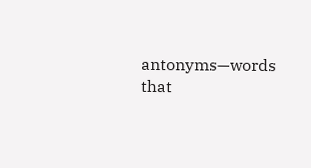antonyms—words that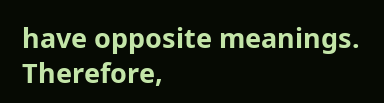have opposite meanings. Therefore,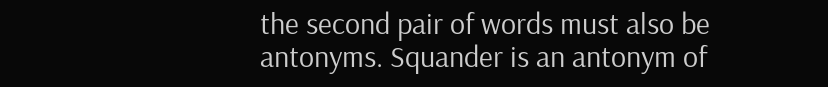the second pair of words must also be antonyms. Squander is an antonym of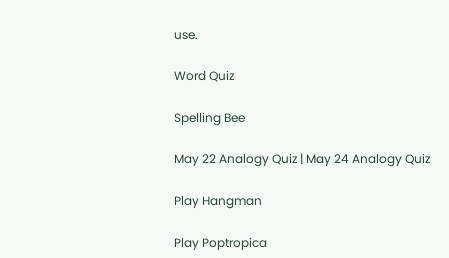use.

Word Quiz

Spelling Bee

May 22 Analogy Quiz | May 24 Analogy Quiz

Play Hangman

Play Poptropica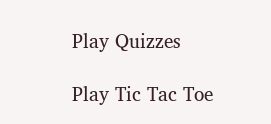Play Quizzes

Play Tic Tac Toe